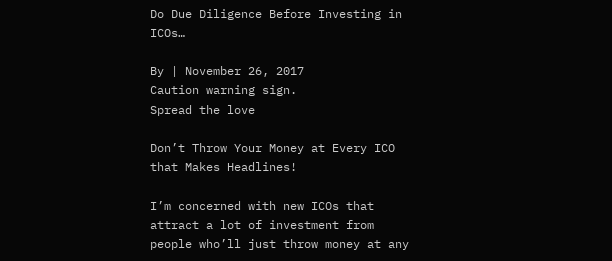Do Due Diligence Before Investing in ICOs…

By | November 26, 2017
Caution warning sign.
Spread the love

Don’t Throw Your Money at Every ICO that Makes Headlines!

I’m concerned with new ICOs that attract a lot of investment from people who’ll just throw money at any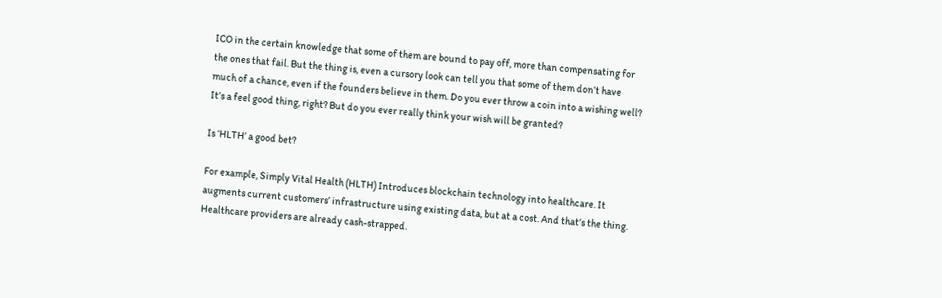ICO in the certain knowledge that some of them are bound to pay off, more than compensating for the ones that fail. But the thing is, even a cursory look can tell you that some of them don’t have much of a chance, even if the founders believe in them. Do you ever throw a coin into a wishing well? It’s a feel good thing, right? But do you ever really think your wish will be granted?

Is ‘HLTH’ a good bet?

For example, Simply Vital Health (HLTH) Introduces blockchain technology into healthcare. It augments current customers’ infrastructure using existing data, but at a cost. And that’s the thing. Healthcare providers are already cash-strapped.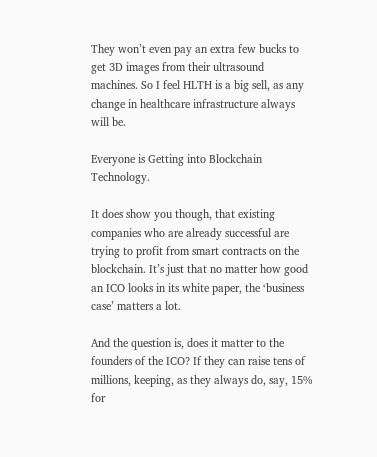They won’t even pay an extra few bucks to get 3D images from their ultrasound machines. So I feel HLTH is a big sell, as any change in healthcare infrastructure always will be.

Everyone is Getting into Blockchain Technology.

It does show you though, that existing companies who are already successful are trying to profit from smart contracts on the blockchain. It’s just that no matter how good an ICO looks in its white paper, the ‘business case’ matters a lot.

And the question is, does it matter to the founders of the ICO? If they can raise tens of millions, keeping, as they always do, say, 15% for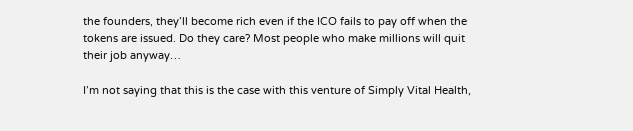the founders, they’ll become rich even if the ICO fails to pay off when the tokens are issued. Do they care? Most people who make millions will quit their job anyway…

I’m not saying that this is the case with this venture of Simply Vital Health,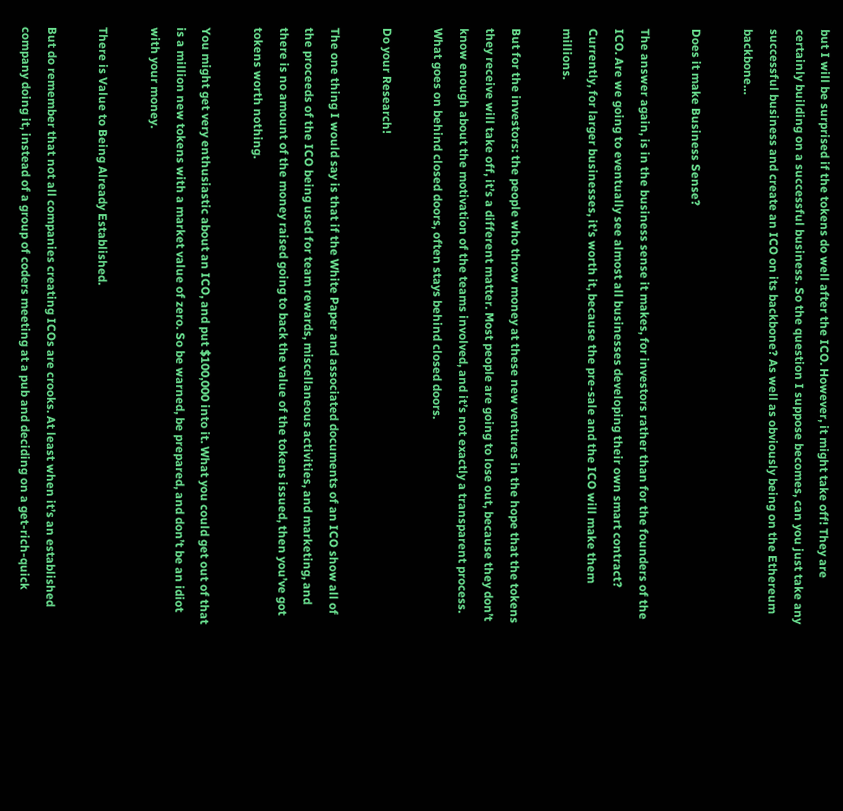but I will be surprised if the tokens do well after the ICO. However, it might take off! They are certainly building on a successful business. So the question I suppose becomes, can you just take any successful business and create an ICO on its backbone? As well as obviously being on the Ethereum backbone…

Does it make Business Sense?

The answer again, is in the business sense it makes, for investors rather than for the founders of the ICO. Are we going to eventually see almost all businesses developing their own smart contract? Currently, for larger businesses, it’s worth it, because the pre-sale and the ICO will make them millions.

But for the investors: the people who throw money at these new ventures in the hope that the tokens they receive will take off, it’s a different matter. Most people are going to lose out, because they don’t know enough about the motivation of the teams involved, and it’s not exactly a transparent process. What goes on behind closed doors, often stays behind closed doors.

Do your Research!

The one thing I would say is that if the White Paper and associated documents of an ICO show all of the proceeds of the ICO being used for team rewards, miscellaneous activities, and marketing, and there is no amount of the money raised going to back the value of the tokens issued, then you’ve got tokens worth nothing.

You might get very enthusiastic about an ICO, and put $100,000 into it. What you could get out of that is a million new tokens with a market value of zero. So be warned, be prepared, and don’t be an idiot with your money.

There is Value to Being Already Established.

But do remember that not all companies creating ICOs are crooks. At least when it’s an established company doing it, instead of a group of coders meeting at a pub and deciding on a get-rich-quick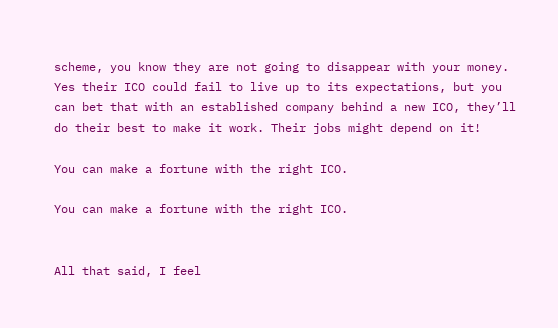scheme, you know they are not going to disappear with your money. Yes their ICO could fail to live up to its expectations, but you can bet that with an established company behind a new ICO, they’ll do their best to make it work. Their jobs might depend on it!

You can make a fortune with the right ICO.

You can make a fortune with the right ICO.


All that said, I feel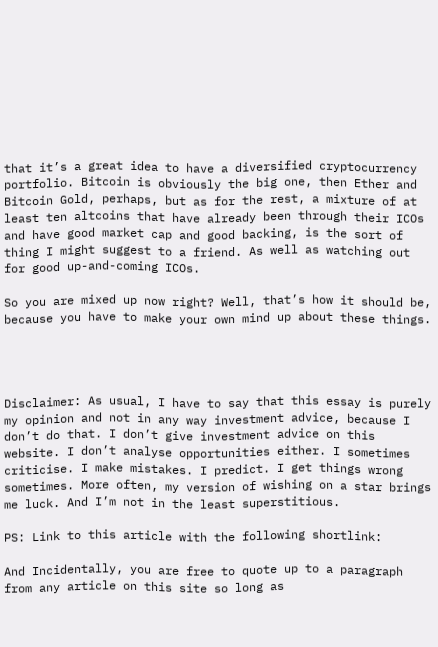that it’s a great idea to have a diversified cryptocurrency portfolio. Bitcoin is obviously the big one, then Ether and Bitcoin Gold, perhaps, but as for the rest, a mixture of at least ten altcoins that have already been through their ICOs and have good market cap and good backing, is the sort of thing I might suggest to a friend. As well as watching out for good up-and-coming ICOs.

So you are mixed up now right? Well, that’s how it should be, because you have to make your own mind up about these things.




Disclaimer: As usual, I have to say that this essay is purely my opinion and not in any way investment advice, because I don’t do that. I don’t give investment advice on this website. I don’t analyse opportunities either. I sometimes criticise. I make mistakes. I predict. I get things wrong sometimes. More often, my version of wishing on a star brings me luck. And I’m not in the least superstitious.

PS: Link to this article with the following shortlink:

And Incidentally, you are free to quote up to a paragraph from any article on this site so long as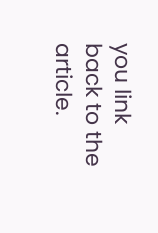you link back to the article.